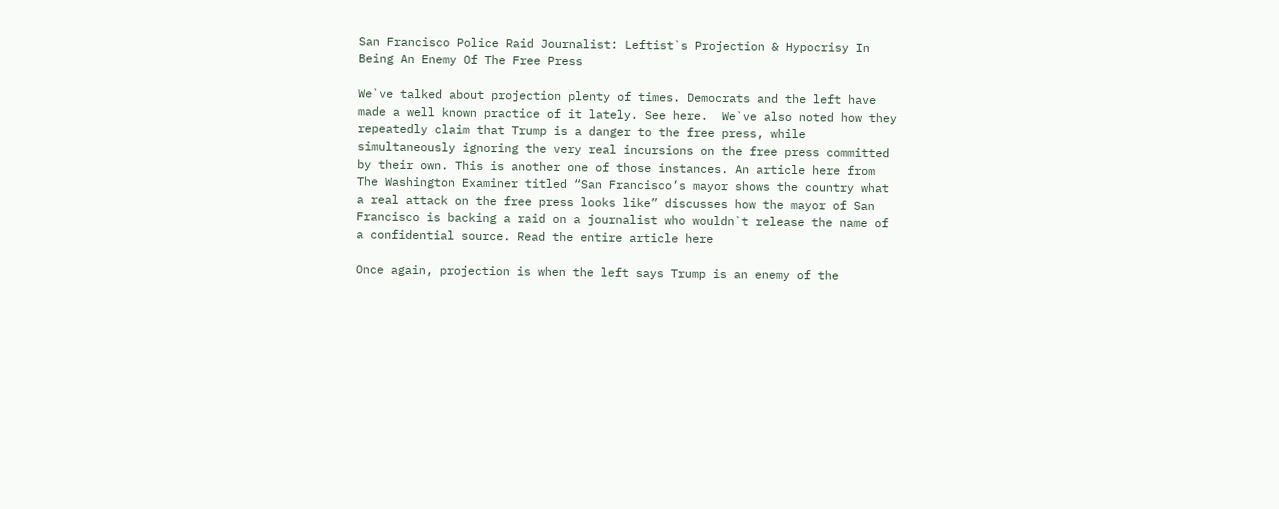San Francisco Police Raid Journalist: Leftist`s Projection & Hypocrisy In Being An Enemy Of The Free Press

We`ve talked about projection plenty of times. Democrats and the left have made a well known practice of it lately. See here.  We`ve also noted how they repeatedly claim that Trump is a danger to the free press, while simultaneously ignoring the very real incursions on the free press committed by their own. This is another one of those instances. An article here from The Washington Examiner titled “San Francisco’s mayor shows the country what a real attack on the free press looks like” discusses how the mayor of San Francisco is backing a raid on a journalist who wouldn`t release the name of a confidential source. Read the entire article here

Once again, projection is when the left says Trump is an enemy of the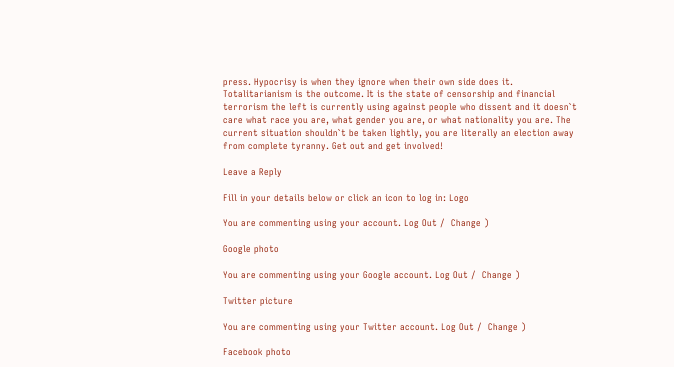press. Hypocrisy is when they ignore when their own side does it. Totalitarianism is the outcome. It is the state of censorship and financial terrorism the left is currently using against people who dissent and it doesn`t care what race you are, what gender you are, or what nationality you are. The current situation shouldn`t be taken lightly, you are literally an election away from complete tyranny. Get out and get involved!

Leave a Reply

Fill in your details below or click an icon to log in: Logo

You are commenting using your account. Log Out /  Change )

Google photo

You are commenting using your Google account. Log Out /  Change )

Twitter picture

You are commenting using your Twitter account. Log Out /  Change )

Facebook photo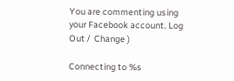You are commenting using your Facebook account. Log Out /  Change )

Connecting to %s